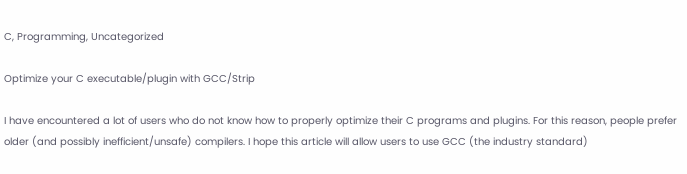C, Programming, Uncategorized

Optimize your C executable/plugin with GCC/Strip

I have encountered a lot of users who do not know how to properly optimize their C programs and plugins. For this reason, people prefer older (and possibly inefficient/unsafe) compilers. I hope this article will allow users to use GCC (the industry standard)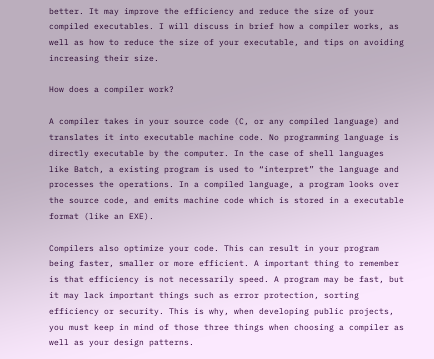better. It may improve the efficiency and reduce the size of your compiled executables. I will discuss in brief how a compiler works, as well as how to reduce the size of your executable, and tips on avoiding increasing their size.

How does a compiler work?

A compiler takes in your source code (C, or any compiled language) and translates it into executable machine code. No programming language is directly executable by the computer. In the case of shell languages like Batch, a existing program is used to “interpret” the language and processes the operations. In a compiled language, a program looks over the source code, and emits machine code which is stored in a executable format (like an EXE).

Compilers also optimize your code. This can result in your program being faster, smaller or more efficient. A important thing to remember is that efficiency is not necessarily speed. A program may be fast, but it may lack important things such as error protection, sorting efficiency or security. This is why, when developing public projects, you must keep in mind of those three things when choosing a compiler as well as your design patterns.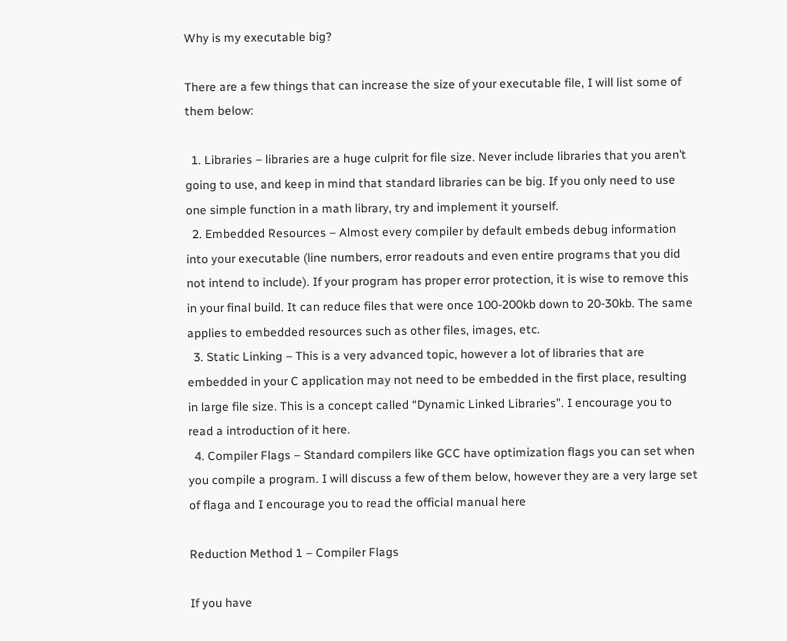Why is my executable big?

There are a few things that can increase the size of your executable file, I will list some of them below:

  1. Libraries – libraries are a huge culprit for file size. Never include libraries that you aren’t going to use, and keep in mind that standard libraries can be big. If you only need to use one simple function in a math library, try and implement it yourself.
  2. Embedded Resources – Almost every compiler by default embeds debug information into your executable (line numbers, error readouts and even entire programs that you did not intend to include). If your program has proper error protection, it is wise to remove this in your final build. It can reduce files that were once 100-200kb down to 20-30kb. The same applies to embedded resources such as other files, images, etc.
  3. Static Linking – This is a very advanced topic, however a lot of libraries that are embedded in your C application may not need to be embedded in the first place, resulting in large file size. This is a concept called “Dynamic Linked Libraries”. I encourage you to read a introduction of it here.
  4. Compiler Flags – Standard compilers like GCC have optimization flags you can set when you compile a program. I will discuss a few of them below, however they are a very large set of flaga and I encourage you to read the official manual here

Reduction Method 1 – Compiler Flags

If you have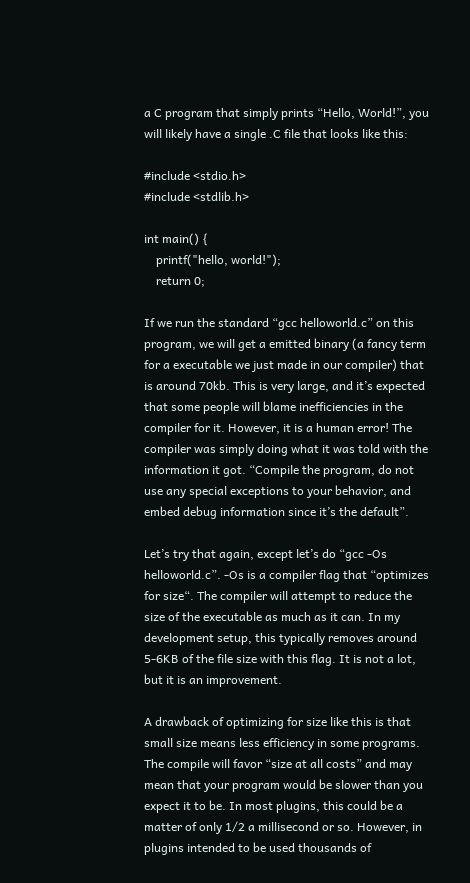a C program that simply prints “Hello, World!”, you will likely have a single .C file that looks like this:

#include <stdio.h>
#include <stdlib.h>

int main() {
    printf("hello, world!");
    return 0;

If we run the standard “gcc helloworld.c” on this program, we will get a emitted binary (a fancy term for a executable we just made in our compiler) that is around 70kb. This is very large, and it’s expected that some people will blame inefficiencies in the compiler for it. However, it is a human error! The compiler was simply doing what it was told with the information it got. “Compile the program, do not use any special exceptions to your behavior, and embed debug information since it’s the default”.

Let’s try that again, except let’s do “gcc -Os helloworld.c”. -Os is a compiler flag that “optimizes for size“. The compiler will attempt to reduce the size of the executable as much as it can. In my development setup, this typically removes around 5-6KB of the file size with this flag. It is not a lot, but it is an improvement.

A drawback of optimizing for size like this is that small size means less efficiency in some programs. The compile will favor “size at all costs” and may mean that your program would be slower than you expect it to be. In most plugins, this could be a matter of only 1/2 a millisecond or so. However, in plugins intended to be used thousands of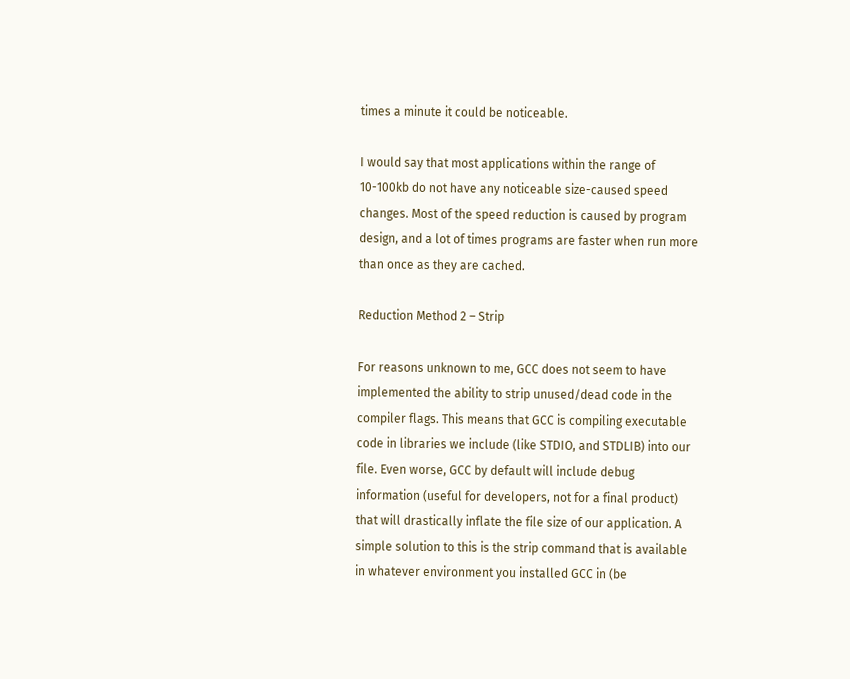times a minute it could be noticeable.

I would say that most applications within the range of 10-100kb do not have any noticeable size-caused speed changes. Most of the speed reduction is caused by program design, and a lot of times programs are faster when run more than once as they are cached.

Reduction Method 2 – Strip

For reasons unknown to me, GCC does not seem to have implemented the ability to strip unused/dead code in the compiler flags. This means that GCC is compiling executable code in libraries we include (like STDIO, and STDLIB) into our file. Even worse, GCC by default will include debug information (useful for developers, not for a final product) that will drastically inflate the file size of our application. A simple solution to this is the strip command that is available in whatever environment you installed GCC in (be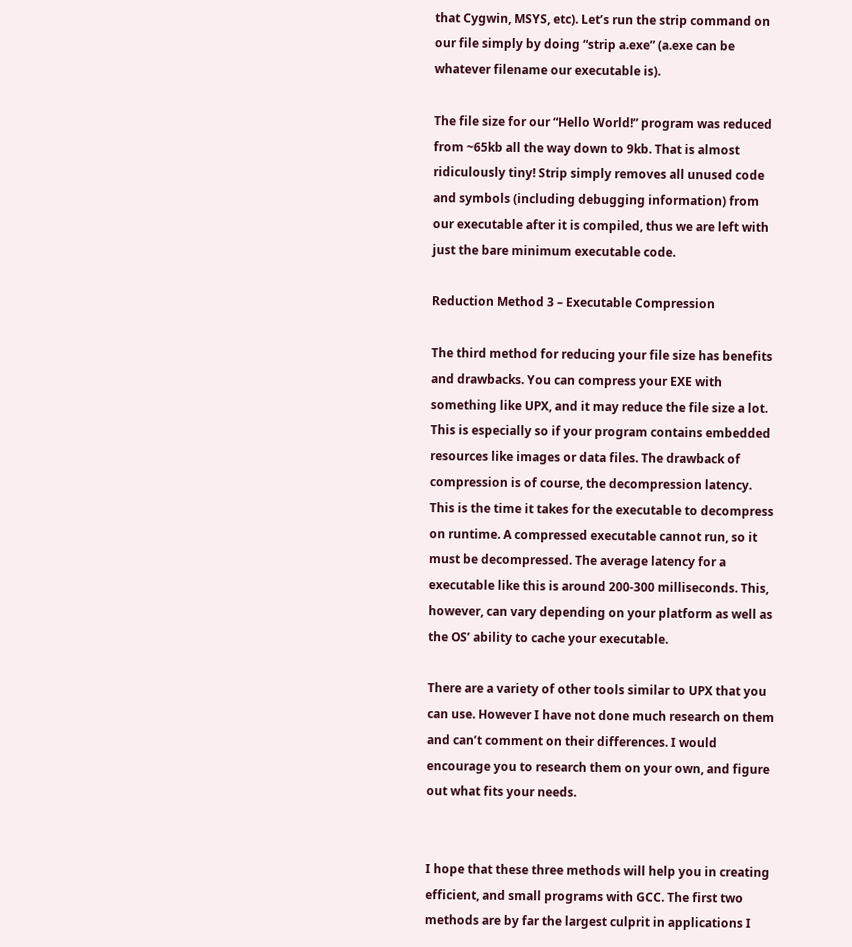that Cygwin, MSYS, etc). Let’s run the strip command on our file simply by doing “strip a.exe” (a.exe can be whatever filename our executable is).

The file size for our “Hello World!” program was reduced from ~65kb all the way down to 9kb. That is almost ridiculously tiny! Strip simply removes all unused code and symbols (including debugging information) from our executable after it is compiled, thus we are left with just the bare minimum executable code.

Reduction Method 3 – Executable Compression

The third method for reducing your file size has benefits and drawbacks. You can compress your EXE with something like UPX, and it may reduce the file size a lot. This is especially so if your program contains embedded resources like images or data files. The drawback of compression is of course, the decompression latency. This is the time it takes for the executable to decompress on runtime. A compressed executable cannot run, so it must be decompressed. The average latency for a executable like this is around 200-300 milliseconds. This, however, can vary depending on your platform as well as the OS’ ability to cache your executable.

There are a variety of other tools similar to UPX that you can use. However I have not done much research on them and can’t comment on their differences. I would encourage you to research them on your own, and figure out what fits your needs.


I hope that these three methods will help you in creating efficient, and small programs with GCC. The first two methods are by far the largest culprit in applications I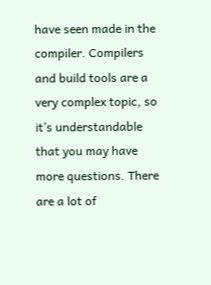have seen made in the compiler. Compilers and build tools are a very complex topic, so it’s understandable that you may have more questions. There are a lot of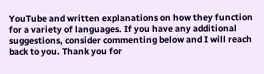YouTube and written explanations on how they function for a variety of languages. If you have any additional suggestions, consider commenting below and I will reach back to you. Thank you for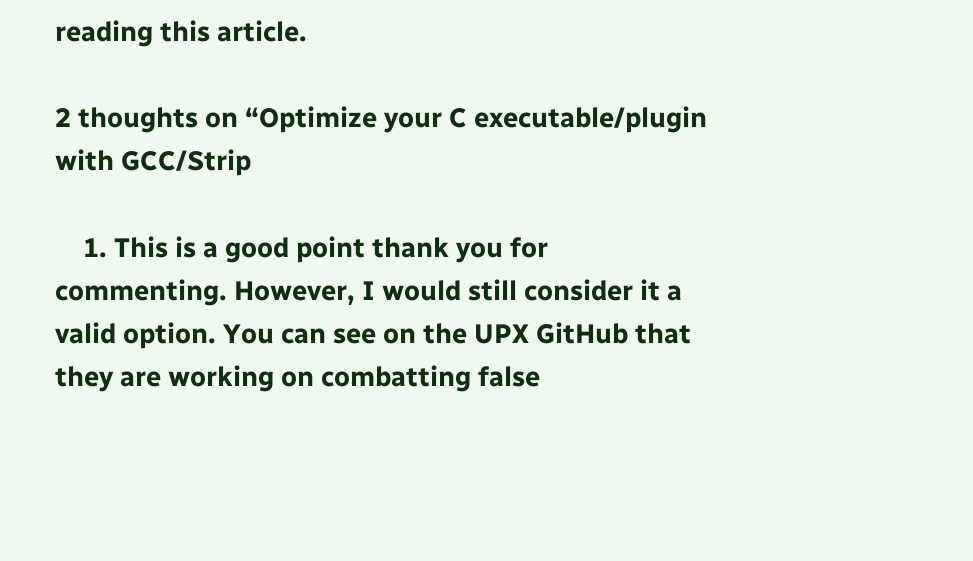reading this article.

2 thoughts on “Optimize your C executable/plugin with GCC/Strip

    1. This is a good point thank you for commenting. However, I would still consider it a valid option. You can see on the UPX GitHub that they are working on combatting false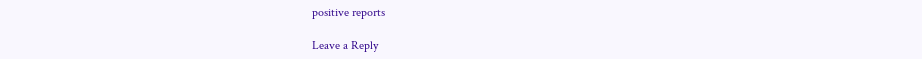positive reports

Leave a Reply